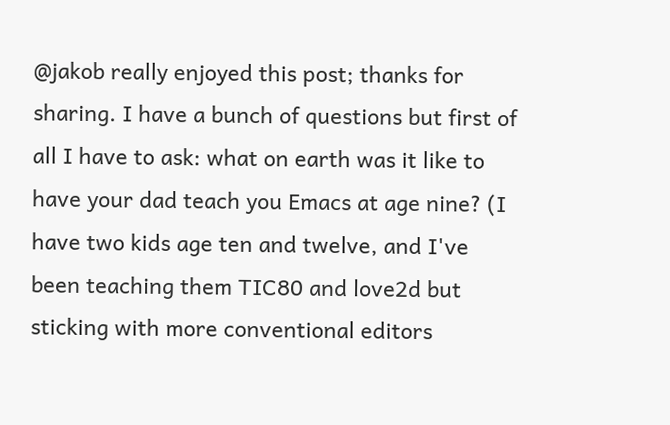@jakob really enjoyed this post; thanks for sharing. I have a bunch of questions but first of all I have to ask: what on earth was it like to have your dad teach you Emacs at age nine? (I have two kids age ten and twelve, and I've been teaching them TIC80 and love2d but sticking with more conventional editors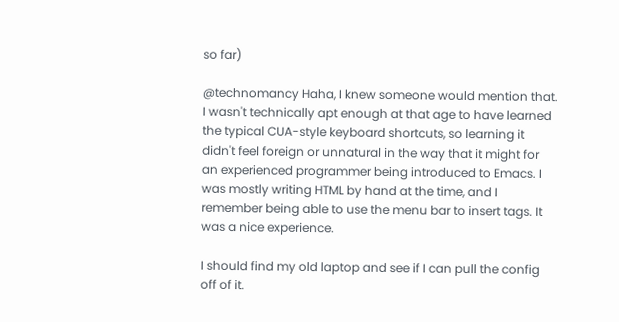so far)

@technomancy Haha, I knew someone would mention that. I wasn't technically apt enough at that age to have learned the typical CUA-style keyboard shortcuts, so learning it didn't feel foreign or unnatural in the way that it might for an experienced programmer being introduced to Emacs. I was mostly writing HTML by hand at the time, and I remember being able to use the menu bar to insert tags. It was a nice experience.

I should find my old laptop and see if I can pull the config off of it.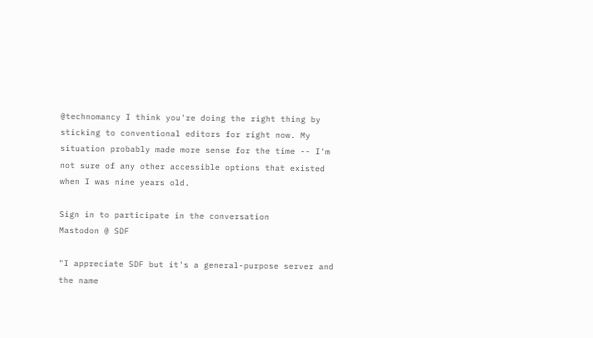@technomancy I think you're doing the right thing by sticking to conventional editors for right now. My situation probably made more sense for the time -- I'm not sure of any other accessible options that existed when I was nine years old.

Sign in to participate in the conversation
Mastodon @ SDF

"I appreciate SDF but it's a general-purpose server and the name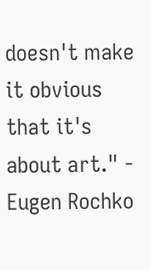doesn't make it obvious that it's about art." - Eugen Rochko